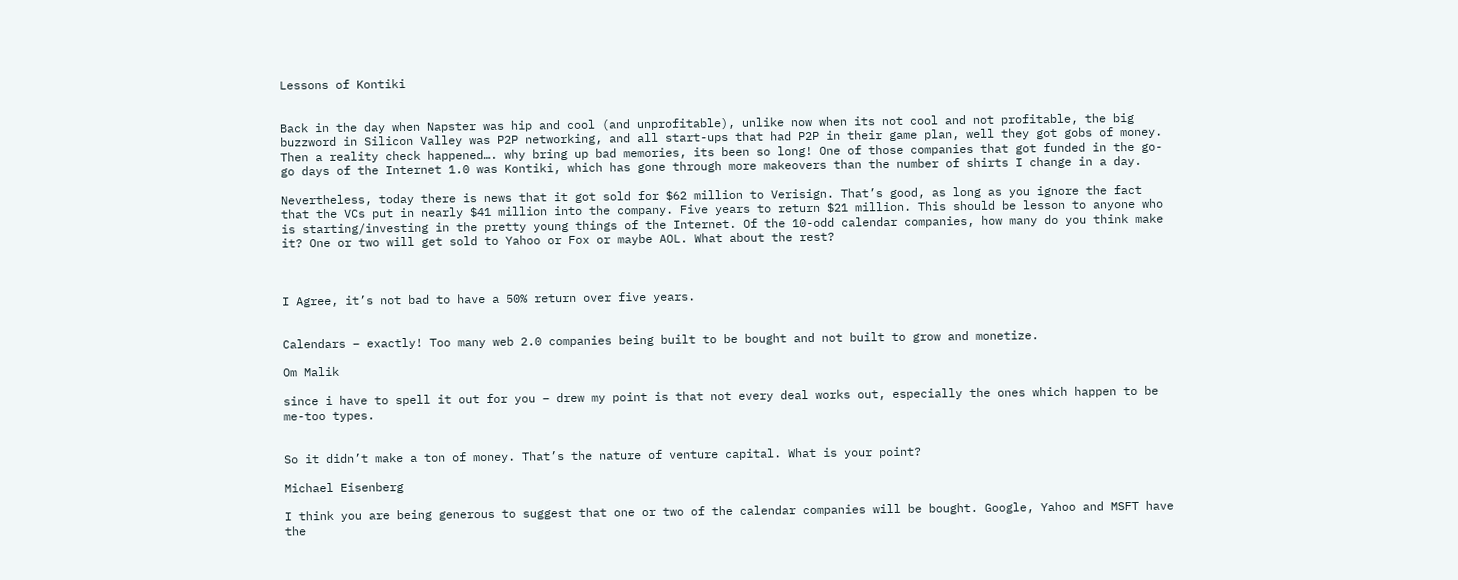Lessons of Kontiki


Back in the day when Napster was hip and cool (and unprofitable), unlike now when its not cool and not profitable, the big buzzword in Silicon Valley was P2P networking, and all start-ups that had P2P in their game plan, well they got gobs of money. Then a reality check happened…. why bring up bad memories, its been so long! One of those companies that got funded in the go-go days of the Internet 1.0 was Kontiki, which has gone through more makeovers than the number of shirts I change in a day.

Nevertheless, today there is news that it got sold for $62 million to Verisign. That’s good, as long as you ignore the fact that the VCs put in nearly $41 million into the company. Five years to return $21 million. This should be lesson to anyone who is starting/investing in the pretty young things of the Internet. Of the 10-odd calendar companies, how many do you think make it? One or two will get sold to Yahoo or Fox or maybe AOL. What about the rest?



I Agree, it’s not bad to have a 50% return over five years.


Calendars – exactly! Too many web 2.0 companies being built to be bought and not built to grow and monetize.

Om Malik

since i have to spell it out for you – drew my point is that not every deal works out, especially the ones which happen to be me-too types.


So it didn’t make a ton of money. That’s the nature of venture capital. What is your point?

Michael Eisenberg

I think you are being generous to suggest that one or two of the calendar companies will be bought. Google, Yahoo and MSFT have the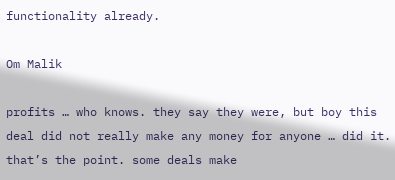functionality already.

Om Malik

profits … who knows. they say they were, but boy this deal did not really make any money for anyone … did it. that’s the point. some deals make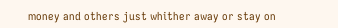money and others just whither away or stay on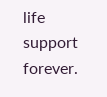life support forever.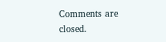Comments are closed.